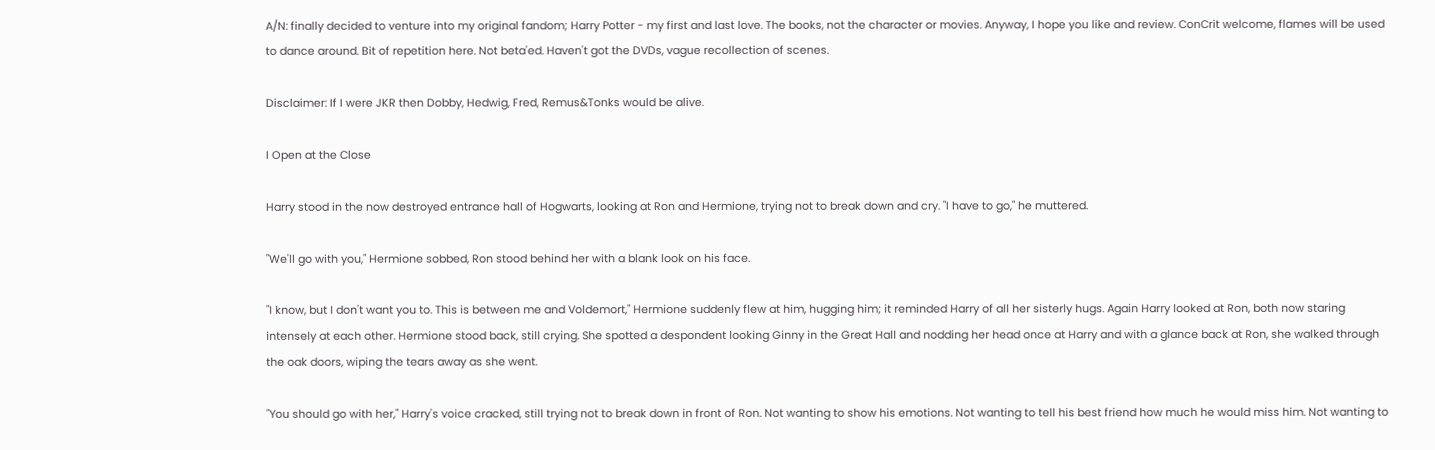A/N: finally decided to venture into my original fandom; Harry Potter - my first and last love. The books, not the character or movies. Anyway, I hope you like and review. ConCrit welcome, flames will be used to dance around. Bit of repetition here. Not beta'ed. Haven't got the DVDs, vague recollection of scenes.

Disclaimer: If I were JKR then Dobby, Hedwig, Fred, Remus&Tonks would be alive.

I Open at the Close

Harry stood in the now destroyed entrance hall of Hogwarts, looking at Ron and Hermione, trying not to break down and cry. "I have to go," he muttered.

"We'll go with you," Hermione sobbed, Ron stood behind her with a blank look on his face.

"I know, but I don't want you to. This is between me and Voldemort," Hermione suddenly flew at him, hugging him; it reminded Harry of all her sisterly hugs. Again Harry looked at Ron, both now staring intensely at each other. Hermione stood back, still crying. She spotted a despondent looking Ginny in the Great Hall and nodding her head once at Harry and with a glance back at Ron, she walked through the oak doors, wiping the tears away as she went.

"You should go with her," Harry's voice cracked, still trying not to break down in front of Ron. Not wanting to show his emotions. Not wanting to tell his best friend how much he would miss him. Not wanting to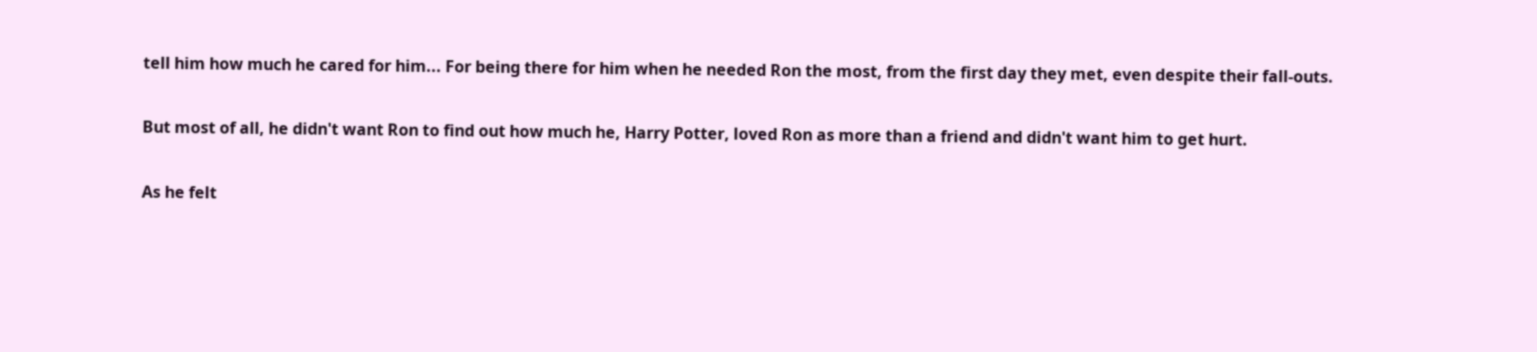tell him how much he cared for him... For being there for him when he needed Ron the most, from the first day they met, even despite their fall-outs.

But most of all, he didn't want Ron to find out how much he, Harry Potter, loved Ron as more than a friend and didn't want him to get hurt.

As he felt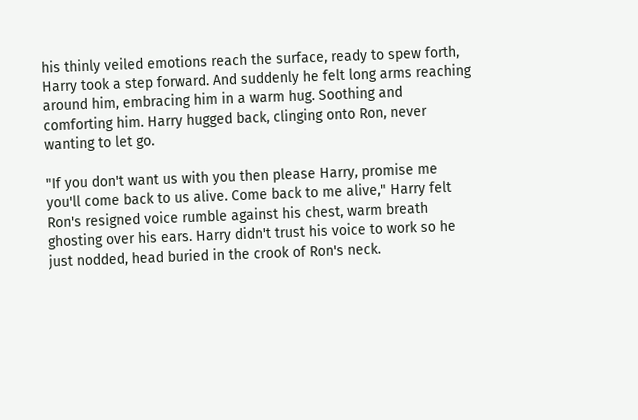his thinly veiled emotions reach the surface, ready to spew forth, Harry took a step forward. And suddenly he felt long arms reaching around him, embracing him in a warm hug. Soothing and comforting him. Harry hugged back, clinging onto Ron, never wanting to let go.

"If you don't want us with you then please Harry, promise me you'll come back to us alive. Come back to me alive," Harry felt Ron's resigned voice rumble against his chest, warm breath ghosting over his ears. Harry didn't trust his voice to work so he just nodded, head buried in the crook of Ron's neck.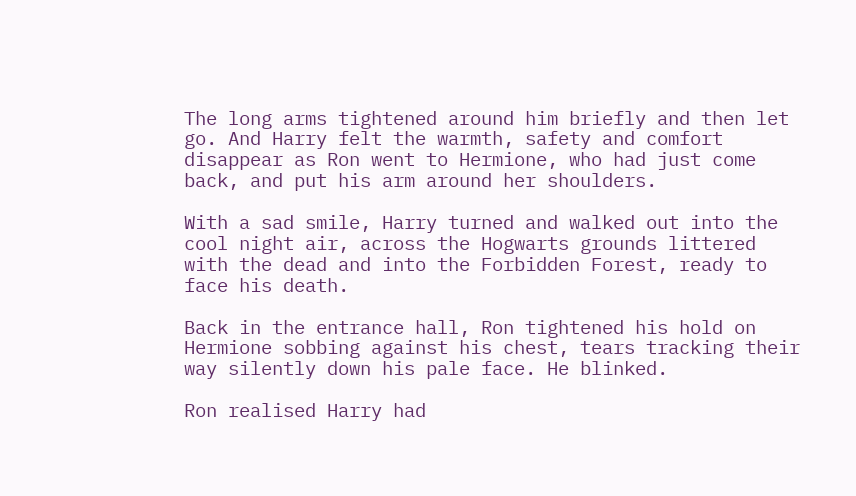The long arms tightened around him briefly and then let go. And Harry felt the warmth, safety and comfort disappear as Ron went to Hermione, who had just come back, and put his arm around her shoulders.

With a sad smile, Harry turned and walked out into the cool night air, across the Hogwarts grounds littered with the dead and into the Forbidden Forest, ready to face his death.

Back in the entrance hall, Ron tightened his hold on Hermione sobbing against his chest, tears tracking their way silently down his pale face. He blinked.

Ron realised Harry had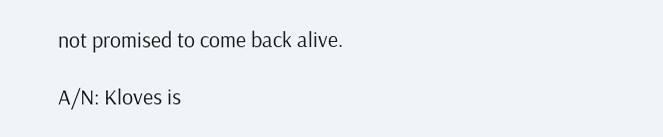not promised to come back alive.

A/N: Kloves is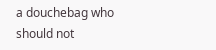a douchebag who should not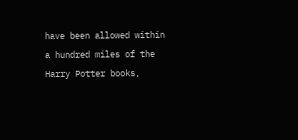have been allowed within a hundred miles of the Harry Potter books,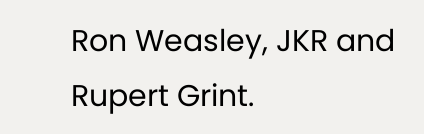Ron Weasley, JKR and Rupert Grint.